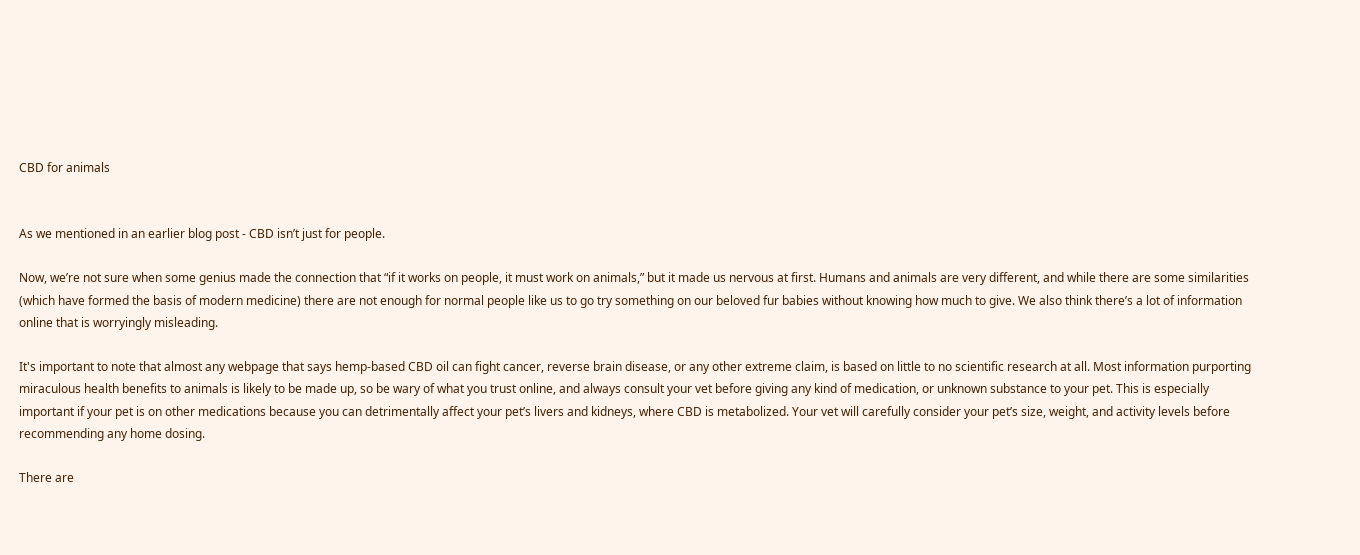CBD for animals


As we mentioned in an earlier blog post - CBD isn’t just for people.

Now, we’re not sure when some genius made the connection that “if it works on people, it must work on animals,” but it made us nervous at first. Humans and animals are very different, and while there are some similarities (which have formed the basis of modern medicine) there are not enough for normal people like us to go try something on our beloved fur babies without knowing how much to give. We also think there’s a lot of information online that is worryingly misleading.

It's important to note that almost any webpage that says hemp-based CBD oil can fight cancer, reverse brain disease, or any other extreme claim, is based on little to no scientific research at all. Most information purporting miraculous health benefits to animals is likely to be made up, so be wary of what you trust online, and always consult your vet before giving any kind of medication, or unknown substance to your pet. This is especially important if your pet is on other medications because you can detrimentally affect your pet’s livers and kidneys, where CBD is metabolized. Your vet will carefully consider your pet’s size, weight, and activity levels before recommending any home dosing.

There are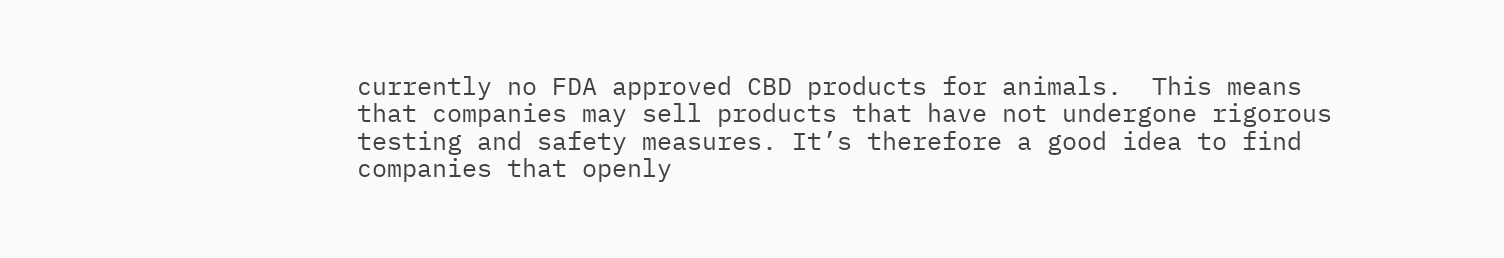currently no FDA approved CBD products for animals.  This means that companies may sell products that have not undergone rigorous testing and safety measures. It’s therefore a good idea to find companies that openly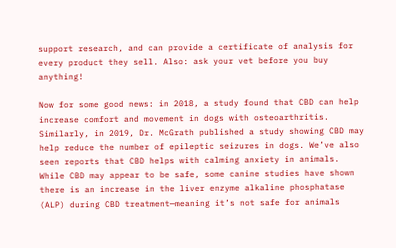support research, and can provide a certificate of analysis for every product they sell. Also: ask your vet before you buy anything!

Now for some good news: in 2018, a study found that CBD can help increase comfort and movement in dogs with osteoarthritis. Similarly, in 2019, Dr. McGrath published a study showing CBD may help reduce the number of epileptic seizures in dogs. We’ve also seen reports that CBD helps with calming anxiety in animals. While CBD may appear to be safe, some canine studies have shown there is an increase in the liver enzyme alkaline phosphatase (ALP) during CBD treatment—meaning it’s not safe for animals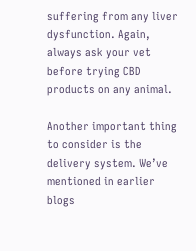suffering from any liver dysfunction. Again, always ask your vet before trying CBD products on any animal.

Another important thing to consider is the delivery system. We’ve mentioned in earlier blogs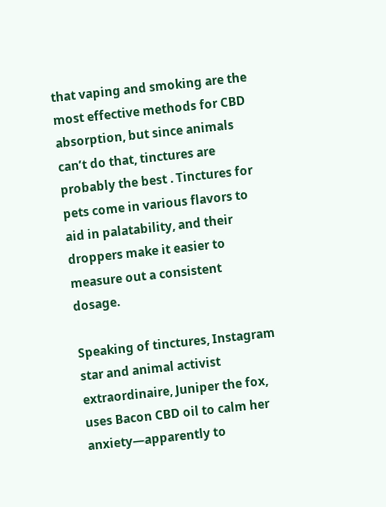that vaping and smoking are the most effective methods for CBD absorption, but since animals can’t do that, tinctures are probably the best . Tinctures for pets come in various flavors to aid in palatability, and their droppers make it easier to measure out a consistent dosage.

Speaking of tinctures, Instagram star and animal activist extraordinaire, Juniper the fox, uses Bacon CBD oil to calm her anxiety—apparently to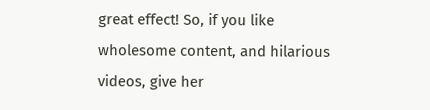great effect! So, if you like wholesome content, and hilarious videos, give her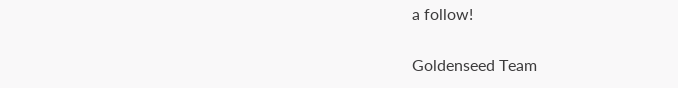a follow!

Goldenseed Team